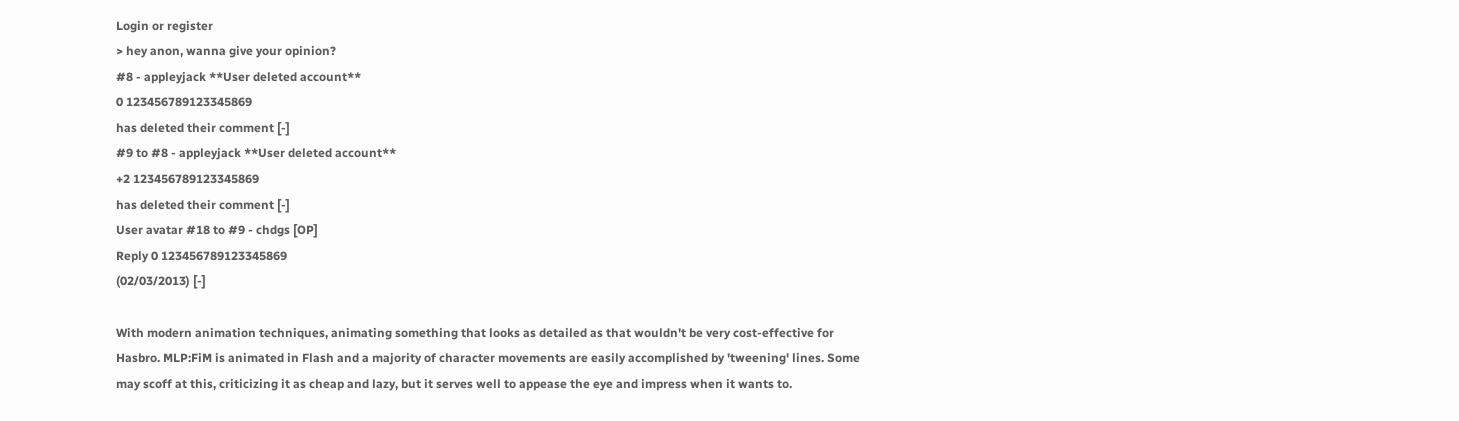Login or register
> hey anon, wanna give your opinion?
#8 - appleyjack **User deleted account**
0 123456789123345869
has deleted their comment [-]
#9 to #8 - appleyjack **User deleted account**
+2 123456789123345869
has deleted their comment [-]
User avatar #18 to #9 - chdgs [OP]
Reply 0 123456789123345869
(02/03/2013) [-]

With modern animation techniques, animating something that looks as detailed as that wouldn't be very cost-effective for Hasbro. MLP:FiM is animated in Flash and a majority of character movements are easily accomplished by 'tweening' lines. Some may scoff at this, criticizing it as cheap and lazy, but it serves well to appease the eye and impress when it wants to.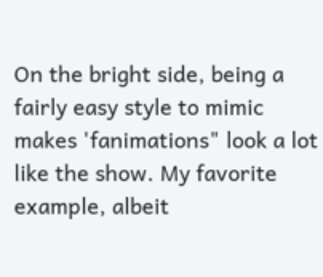On the bright side, being a fairly easy style to mimic makes 'fanimations" look a lot like the show. My favorite example, albeit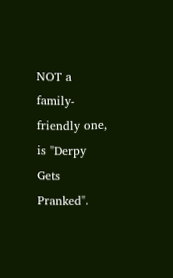NOT a family-friendly one, is "Derpy Gets Pranked".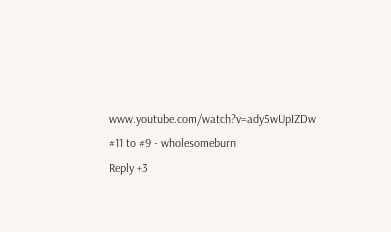www.youtube.com/watch?v=ady5wUpIZDw
#11 to #9 - wholesomeburn
Reply +3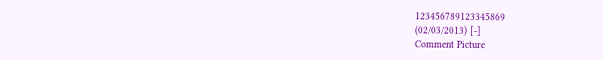123456789123345869
(02/03/2013) [-]
Comment Picture